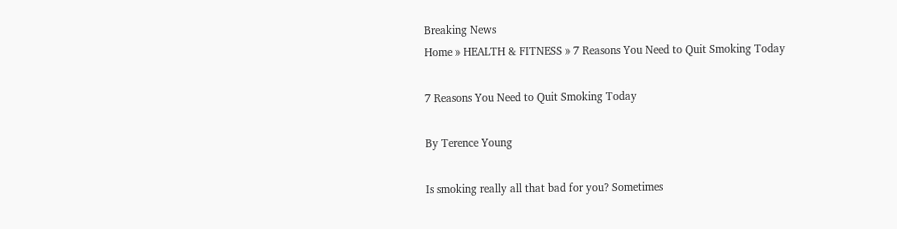Breaking News
Home » HEALTH & FITNESS » 7 Reasons You Need to Quit Smoking Today

7 Reasons You Need to Quit Smoking Today

By Terence Young

Is smoking really all that bad for you? Sometimes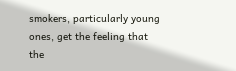smokers, particularly young ones, get the feeling that the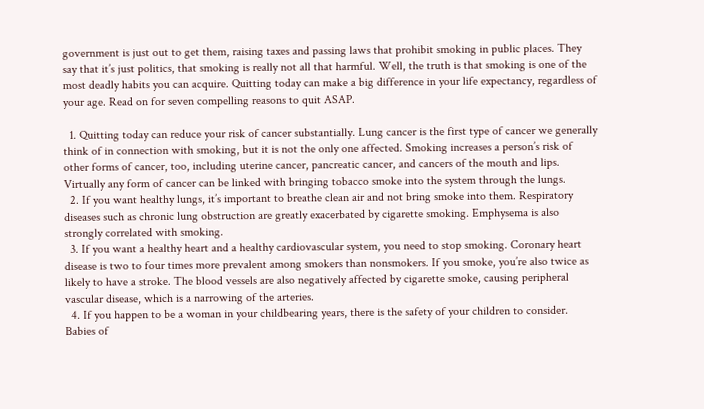government is just out to get them, raising taxes and passing laws that prohibit smoking in public places. They say that it’s just politics, that smoking is really not all that harmful. Well, the truth is that smoking is one of the most deadly habits you can acquire. Quitting today can make a big difference in your life expectancy, regardless of your age. Read on for seven compelling reasons to quit ASAP.

  1. Quitting today can reduce your risk of cancer substantially. Lung cancer is the first type of cancer we generally think of in connection with smoking, but it is not the only one affected. Smoking increases a person’s risk of other forms of cancer, too, including uterine cancer, pancreatic cancer, and cancers of the mouth and lips. Virtually any form of cancer can be linked with bringing tobacco smoke into the system through the lungs.
  2. If you want healthy lungs, it’s important to breathe clean air and not bring smoke into them. Respiratory diseases such as chronic lung obstruction are greatly exacerbated by cigarette smoking. Emphysema is also strongly correlated with smoking.
  3. If you want a healthy heart and a healthy cardiovascular system, you need to stop smoking. Coronary heart disease is two to four times more prevalent among smokers than nonsmokers. If you smoke, you’re also twice as likely to have a stroke. The blood vessels are also negatively affected by cigarette smoke, causing peripheral vascular disease, which is a narrowing of the arteries.
  4. If you happen to be a woman in your childbearing years, there is the safety of your children to consider. Babies of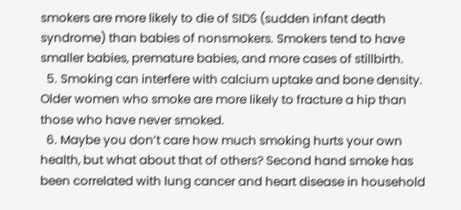smokers are more likely to die of SIDS (sudden infant death syndrome) than babies of nonsmokers. Smokers tend to have smaller babies, premature babies, and more cases of stillbirth.
  5. Smoking can interfere with calcium uptake and bone density. Older women who smoke are more likely to fracture a hip than those who have never smoked.
  6. Maybe you don’t care how much smoking hurts your own health, but what about that of others? Second hand smoke has been correlated with lung cancer and heart disease in household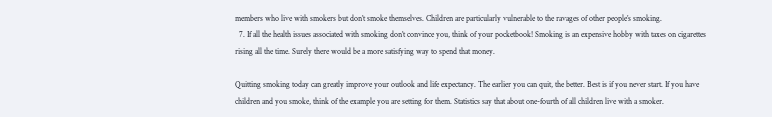members who live with smokers but don’t smoke themselves. Children are particularly vulnerable to the ravages of other people’s smoking.
  7. If all the health issues associated with smoking don’t convince you, think of your pocketbook! Smoking is an expensive hobby with taxes on cigarettes rising all the time. Surely there would be a more satisfying way to spend that money.

Quitting smoking today can greatly improve your outlook and life expectancy. The earlier you can quit, the better. Best is if you never start. If you have children and you smoke, think of the example you are setting for them. Statistics say that about one-fourth of all children live with a smoker.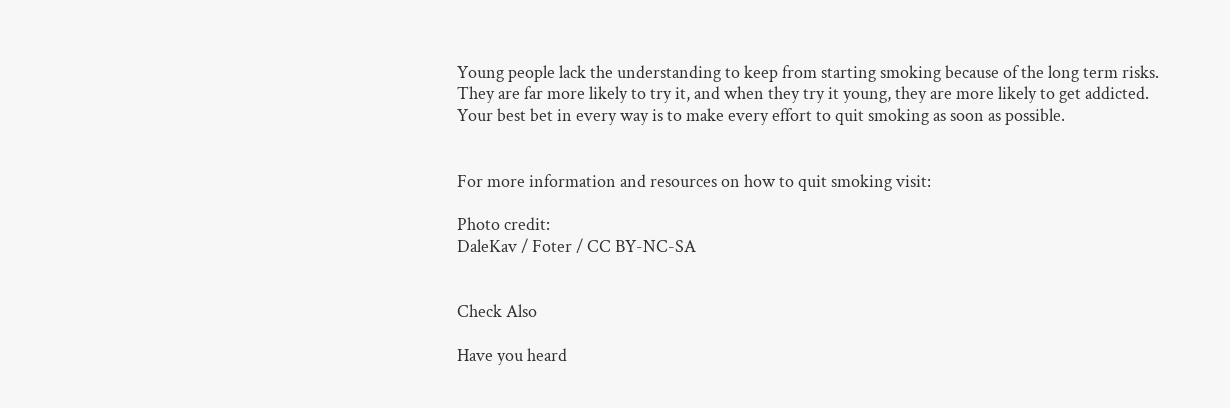Young people lack the understanding to keep from starting smoking because of the long term risks. They are far more likely to try it, and when they try it young, they are more likely to get addicted. Your best bet in every way is to make every effort to quit smoking as soon as possible.


For more information and resources on how to quit smoking visit:

Photo credit:
DaleKav / Foter / CC BY-NC-SA


Check Also

Have you heard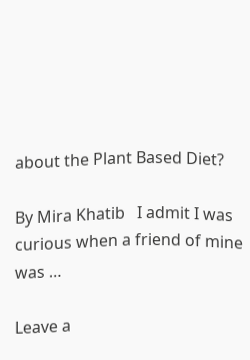about the Plant Based Diet?

By Mira Khatib   I admit I was curious when a friend of mine was …

Leave a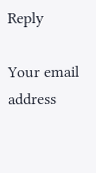Reply

Your email address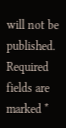will not be published. Required fields are marked *